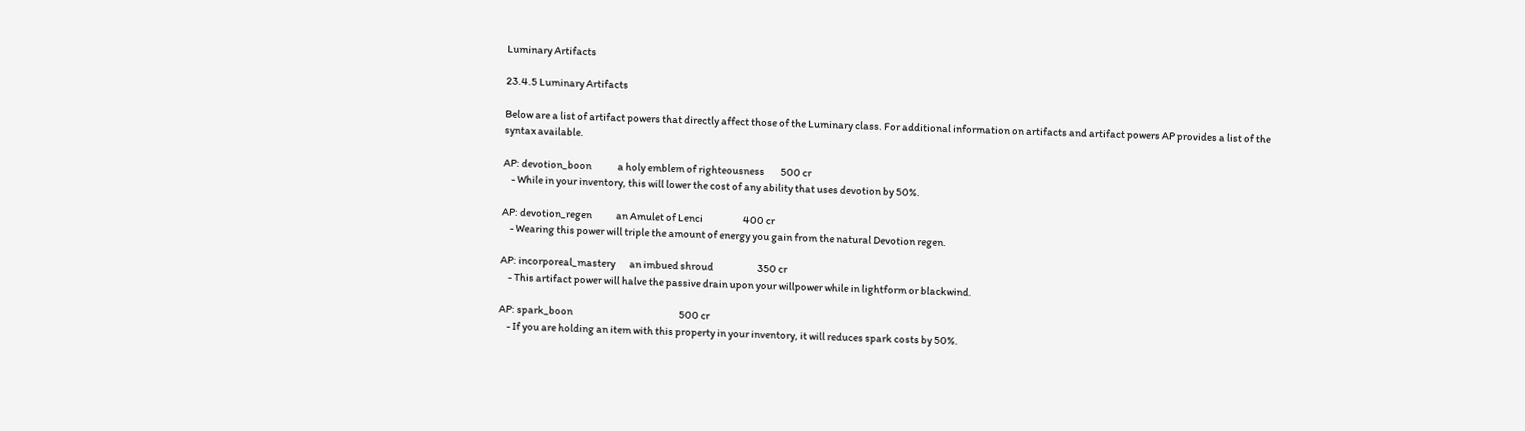Luminary Artifacts

23.4.5 Luminary Artifacts

Below are a list of artifact powers that directly affect those of the Luminary class. For additional information on artifacts and artifact powers AP provides a list of the syntax available.

AP: devotion_boon             a holy emblem of righteousness        500 cr
    - While in your inventory, this will lower the cost of any ability that uses devotion by 50%.

AP: devotion_regen            an Amulet of Lenci                    400 cr
    - Wearing this power will triple the amount of energy you gain from the natural Devotion regen.

AP: incorporeal_mastery       an imbued shroud                      350 cr
    - This artifact power will halve the passive drain upon your willpower while in lightform or blackwind.

AP: spark_boon                                                     500 cr
    - If you are holding an item with this property in your inventory, it will reduces spark costs by 50%.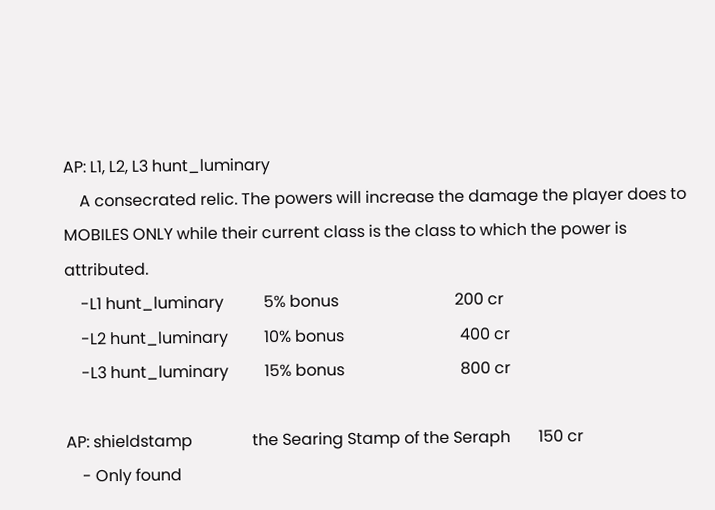AP: L1, L2, L3 hunt_luminary
    A consecrated relic. The powers will increase the damage the player does to MOBILES ONLY while their current class is the class to which the power is attributed.
    -L1 hunt_luminary          5% bonus                             200 cr
    -L2 hunt_luminary         10% bonus                             400 cr
    -L3 hunt_luminary         15% bonus                             800 cr

AP: shieldstamp               the Searing Stamp of the Seraph       150 cr
    - Only found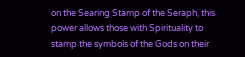on the Searing Stamp of the Seraph, this power allows those with Spirituality to stamp the symbols of the Gods on their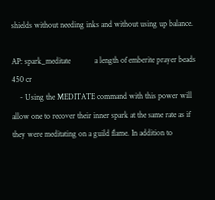shields without needing inks and without using up balance.

AP: spark_meditate            a length of emberite prayer beads     450 cr
    - Using the MEDITATE command with this power will allow one to recover their inner spark at the same rate as if they were meditating on a guild flame. In addition to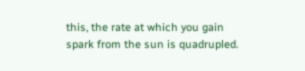this, the rate at which you gain spark from the sun is quadrupled.